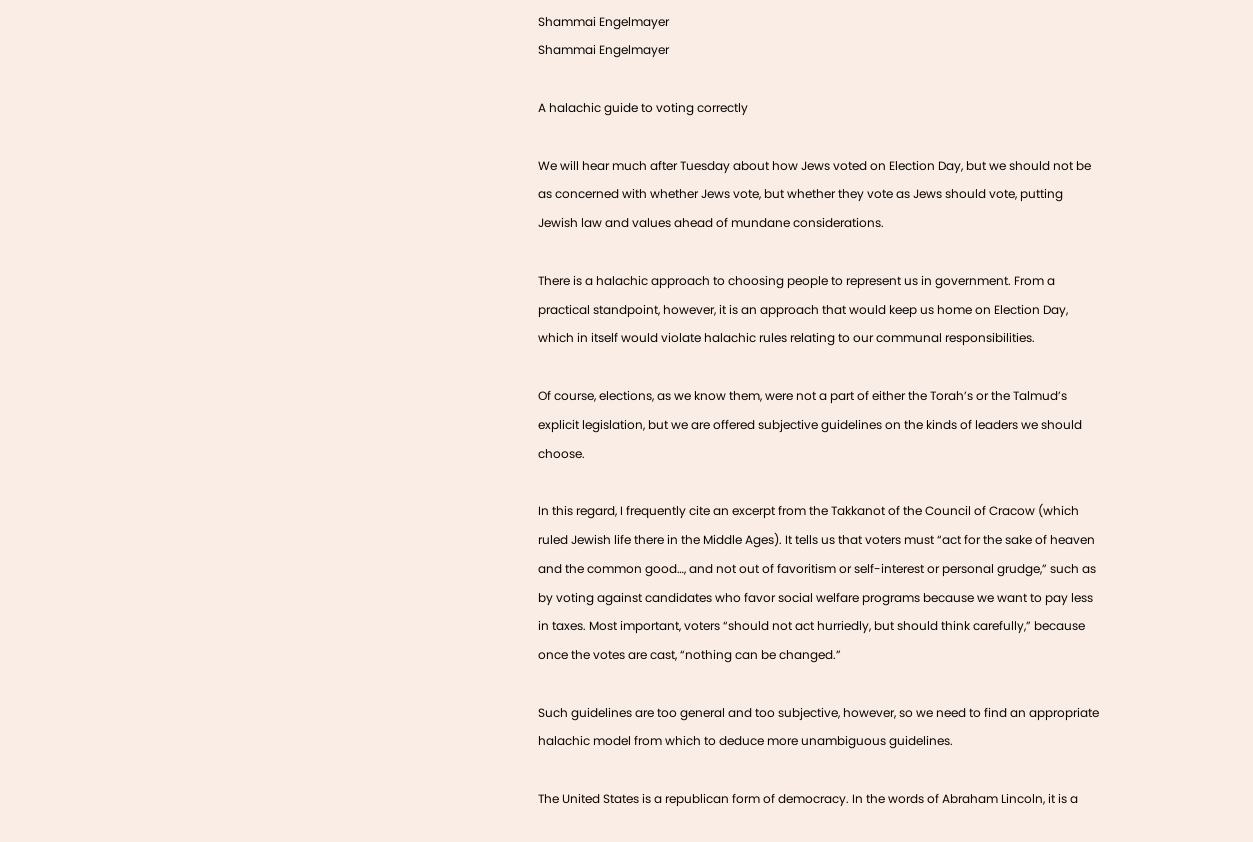Shammai Engelmayer
Shammai Engelmayer

A halachic guide to voting correctly

We will hear much after Tuesday about how Jews voted on Election Day, but we should not be as concerned with whether Jews vote, but whether they vote as Jews should vote, putting Jewish law and values ahead of mundane considerations.

There is a halachic approach to choosing people to represent us in government. From a practical standpoint, however, it is an approach that would keep us home on Election Day, which in itself would violate halachic rules relating to our communal responsibilities.

Of course, elections, as we know them, were not a part of either the Torah’s or the Talmud’s explicit legislation, but we are offered subjective guidelines on the kinds of leaders we should choose.

In this regard, I frequently cite an excerpt from the Takkanot of the Council of Cracow (which ruled Jewish life there in the Middle Ages). It tells us that voters must “act for the sake of heaven and the common good…, and not out of favoritism or self-interest or personal grudge,” such as by voting against candidates who favor social welfare programs because we want to pay less in taxes. Most important, voters “should not act hurriedly, but should think carefully,” because once the votes are cast, “nothing can be changed.”

Such guidelines are too general and too subjective, however, so we need to find an appropriate halachic model from which to deduce more unambiguous guidelines.

The United States is a republican form of democracy. In the words of Abraham Lincoln, it is a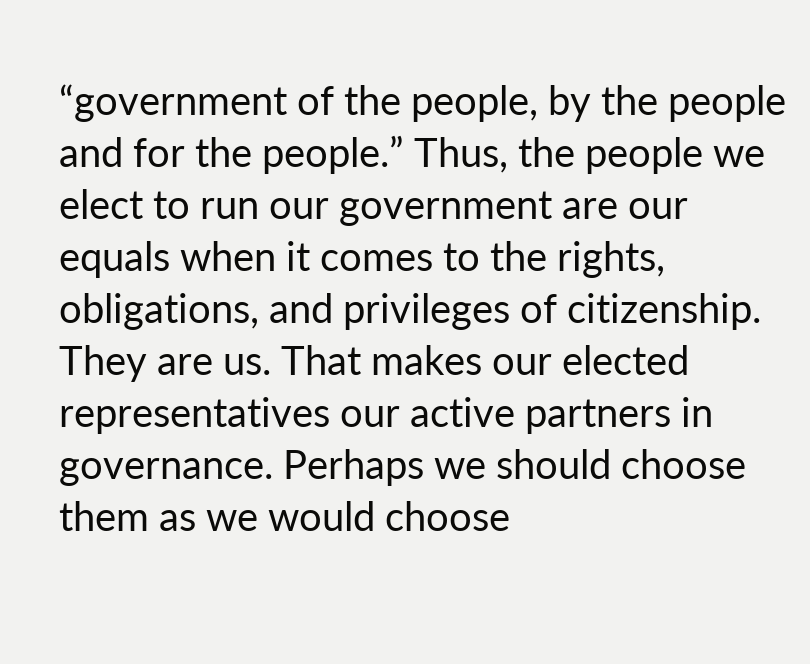“government of the people, by the people and for the people.” Thus, the people we elect to run our government are our equals when it comes to the rights, obligations, and privileges of citizenship. They are us. That makes our elected representatives our active partners in governance. Perhaps we should choose them as we would choose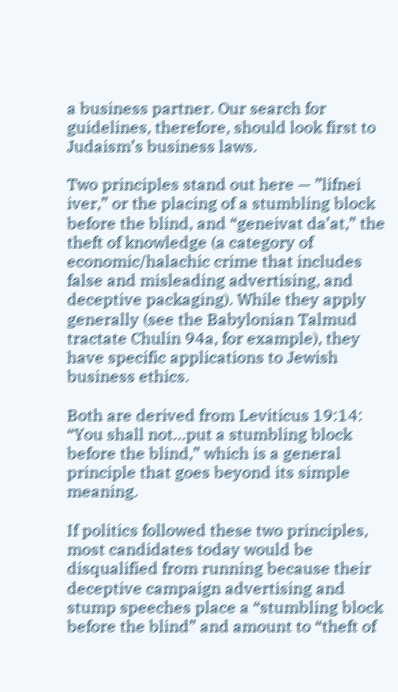a business partner. Our search for guidelines, therefore, should look first to Judaism’s business laws.

Two principles stand out here — ”lifnei iver,” or the placing of a stumbling block before the blind, and “geneivat da’at,” the theft of knowledge (a category of economic/halachic crime that includes false and misleading advertising, and deceptive packaging). While they apply generally (see the Babylonian Talmud tractate Chulin 94a, for example), they have specific applications to Jewish business ethics.

Both are derived from Leviticus 19:14: “You shall not…put a stumbling block before the blind,” which is a general principle that goes beyond its simple meaning.

If politics followed these two principles, most candidates today would be disqualified from running because their deceptive campaign advertising and stump speeches place a “stumbling block before the blind” and amount to “theft of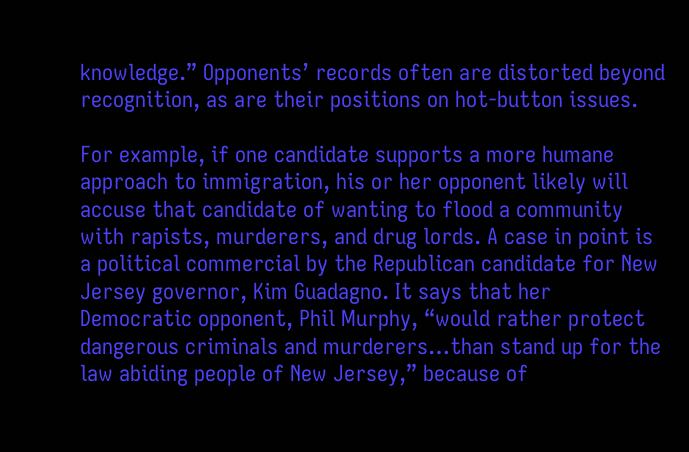knowledge.” Opponents’ records often are distorted beyond recognition, as are their positions on hot-button issues.

For example, if one candidate supports a more humane approach to immigration, his or her opponent likely will accuse that candidate of wanting to flood a community with rapists, murderers, and drug lords. A case in point is a political commercial by the Republican candidate for New Jersey governor, Kim Guadagno. It says that her Democratic opponent, Phil Murphy, “would rather protect dangerous criminals and murderers…than stand up for the law abiding people of New Jersey,” because of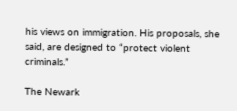his views on immigration. His proposals, she said, are designed to “protect violent criminals.”

The Newark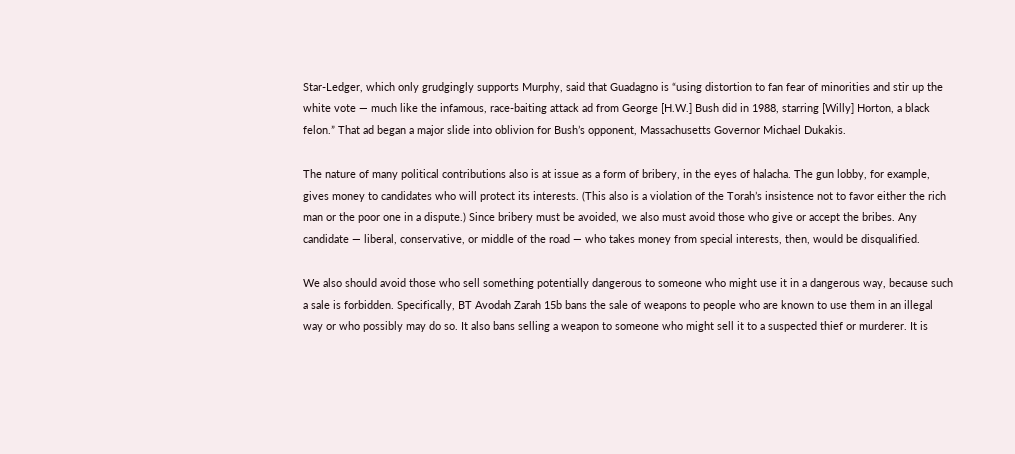Star-Ledger, which only grudgingly supports Murphy, said that Guadagno is “using distortion to fan fear of minorities and stir up the white vote — much like the infamous, race-baiting attack ad from George [H.W.] Bush did in 1988, starring [Willy] Horton, a black felon.” That ad began a major slide into oblivion for Bush’s opponent, Massachusetts Governor Michael Dukakis.

The nature of many political contributions also is at issue as a form of bribery, in the eyes of halacha. The gun lobby, for example, gives money to candidates who will protect its interests. (This also is a violation of the Torah’s insistence not to favor either the rich man or the poor one in a dispute.) Since bribery must be avoided, we also must avoid those who give or accept the bribes. Any candidate — liberal, conservative, or middle of the road — who takes money from special interests, then, would be disqualified.

We also should avoid those who sell something potentially dangerous to someone who might use it in a dangerous way, because such a sale is forbidden. Specifically, BT Avodah Zarah 15b bans the sale of weapons to people who are known to use them in an illegal way or who possibly may do so. It also bans selling a weapon to someone who might sell it to a suspected thief or murderer. It is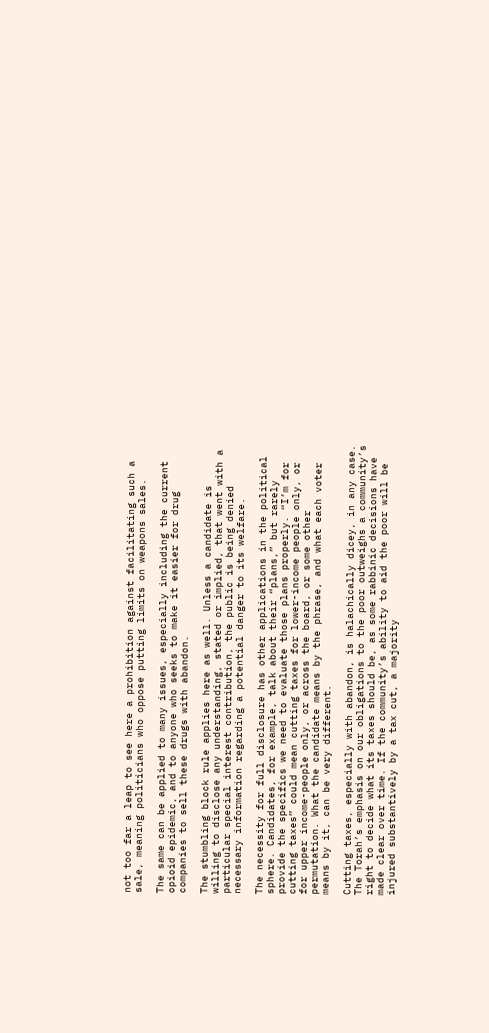not too far a leap to see here a prohibition against facilitating such a sale, meaning politicians who oppose putting limits on weapons sales.

The same can be applied to many issues, especially including the current opioid epidemic, and to anyone who seeks to make it easier for drug companies to sell these drugs with abandon.

The stumbling block rule applies here as well. Unless a candidate is willing to disclose any understanding, stated or implied, that went with a particular special interest contribution, the public is being denied necessary information regarding a potential danger to its welfare.

The necessity for full disclosure has other applications in the political sphere. Candidates, for example, talk about their “plans,” but rarely provide the specifics we need to evaluate those plans properly. “I’m for cutting taxes” could mean cutting taxes for lower-income people only, or for upper income-people only, or across the board, or some other permutation. What the candidate means by the phrase, and what each voter means by it, can be very different.

Cutting taxes, especially with abandon, is halachically dicey, in any case. The Torah’s emphasis on our obligations to the poor outweighs a community’s right to decide what its taxes should be, as some rabbinic decisions have made clear over time. If the community’s ability to aid the poor will be injured substantively by a tax cut, a majority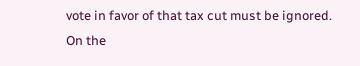vote in favor of that tax cut must be ignored. On the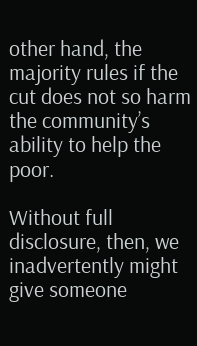other hand, the majority rules if the cut does not so harm the community’s ability to help the poor.

Without full disclosure, then, we inadvertently might give someone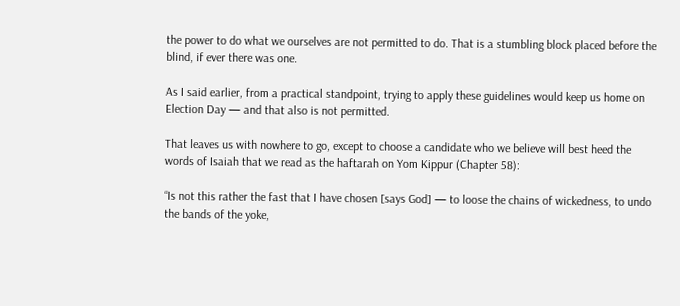the power to do what we ourselves are not permitted to do. That is a stumbling block placed before the blind, if ever there was one.

As I said earlier, from a practical standpoint, trying to apply these guidelines would keep us home on Election Day — and that also is not permitted.

That leaves us with nowhere to go, except to choose a candidate who we believe will best heed the words of Isaiah that we read as the haftarah on Yom Kippur (Chapter 58):

“Is not this rather the fast that I have chosen [says God] — to loose the chains of wickedness, to undo the bands of the yoke,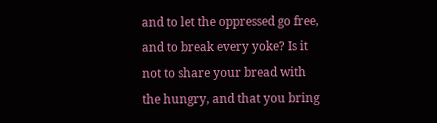and to let the oppressed go free, and to break every yoke? Is it not to share your bread with the hungry, and that you bring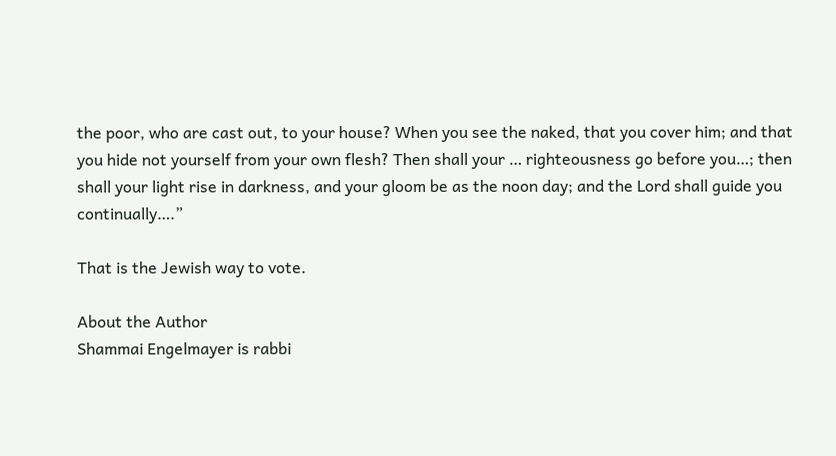the poor, who are cast out, to your house? When you see the naked, that you cover him; and that you hide not yourself from your own flesh? Then shall your … righteousness go before you…; then shall your light rise in darkness, and your gloom be as the noon day; and the Lord shall guide you continually….”

That is the Jewish way to vote.

About the Author
Shammai Engelmayer is rabbi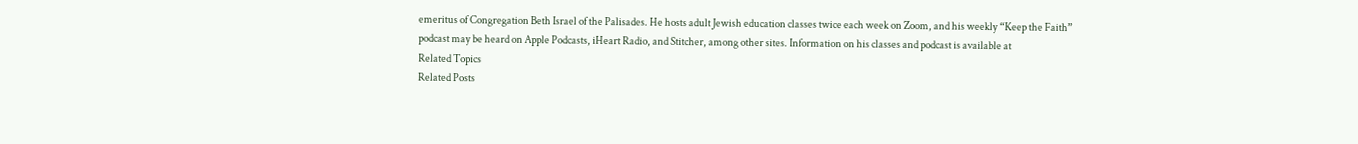emeritus of Congregation Beth Israel of the Palisades. He hosts adult Jewish education classes twice each week on Zoom, and his weekly “Keep the Faith” podcast may be heard on Apple Podcasts, iHeart Radio, and Stitcher, among other sites. Information on his classes and podcast is available at
Related Topics
Related Posts